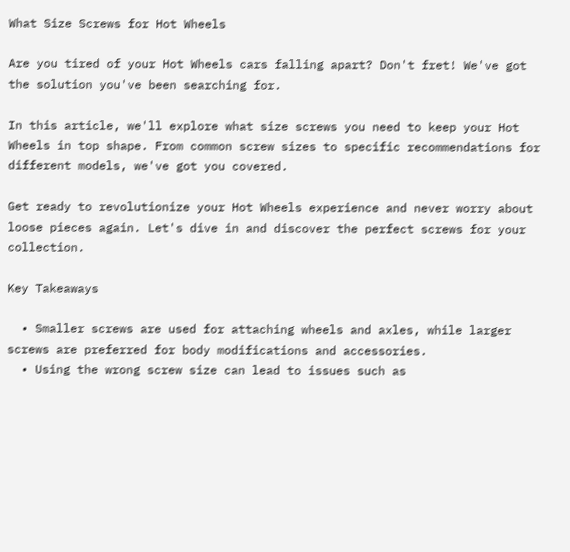What Size Screws for Hot Wheels

Are you tired of your Hot Wheels cars falling apart? Don't fret! We've got the solution you've been searching for.

In this article, we'll explore what size screws you need to keep your Hot Wheels in top shape. From common screw sizes to specific recommendations for different models, we've got you covered.

Get ready to revolutionize your Hot Wheels experience and never worry about loose pieces again. Let's dive in and discover the perfect screws for your collection.

Key Takeaways

  • Smaller screws are used for attaching wheels and axles, while larger screws are preferred for body modifications and accessories.
  • Using the wrong screw size can lead to issues such as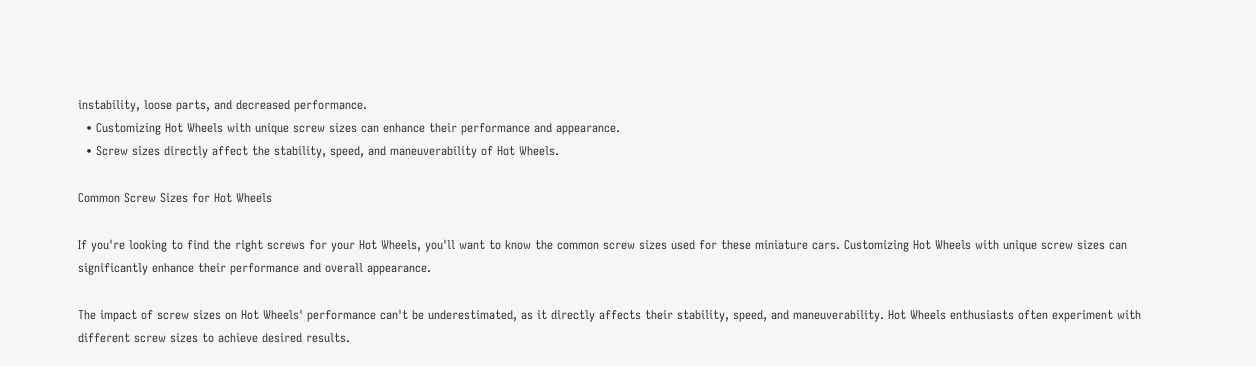instability, loose parts, and decreased performance.
  • Customizing Hot Wheels with unique screw sizes can enhance their performance and appearance.
  • Screw sizes directly affect the stability, speed, and maneuverability of Hot Wheels.

Common Screw Sizes for Hot Wheels

If you're looking to find the right screws for your Hot Wheels, you'll want to know the common screw sizes used for these miniature cars. Customizing Hot Wheels with unique screw sizes can significantly enhance their performance and overall appearance.

The impact of screw sizes on Hot Wheels' performance can't be underestimated, as it directly affects their stability, speed, and maneuverability. Hot Wheels enthusiasts often experiment with different screw sizes to achieve desired results.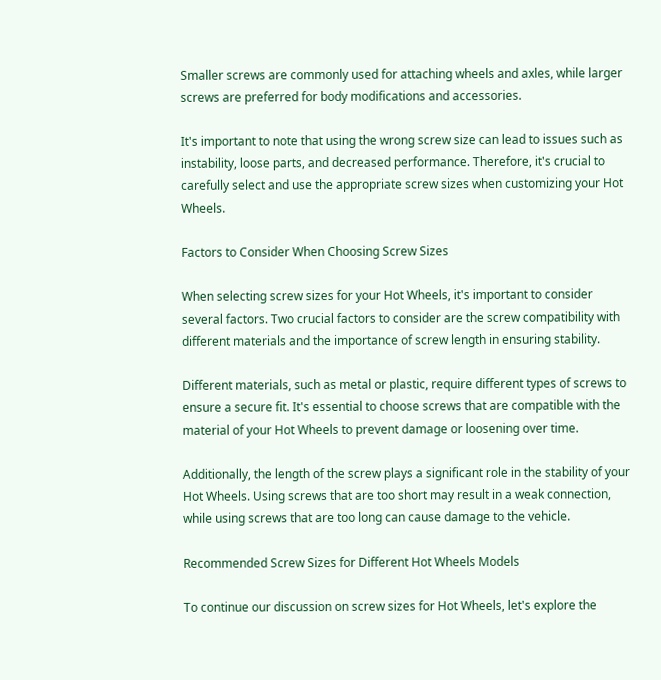Smaller screws are commonly used for attaching wheels and axles, while larger screws are preferred for body modifications and accessories.

It's important to note that using the wrong screw size can lead to issues such as instability, loose parts, and decreased performance. Therefore, it's crucial to carefully select and use the appropriate screw sizes when customizing your Hot Wheels.

Factors to Consider When Choosing Screw Sizes

When selecting screw sizes for your Hot Wheels, it's important to consider several factors. Two crucial factors to consider are the screw compatibility with different materials and the importance of screw length in ensuring stability.

Different materials, such as metal or plastic, require different types of screws to ensure a secure fit. It's essential to choose screws that are compatible with the material of your Hot Wheels to prevent damage or loosening over time.

Additionally, the length of the screw plays a significant role in the stability of your Hot Wheels. Using screws that are too short may result in a weak connection, while using screws that are too long can cause damage to the vehicle.

Recommended Screw Sizes for Different Hot Wheels Models

To continue our discussion on screw sizes for Hot Wheels, let's explore the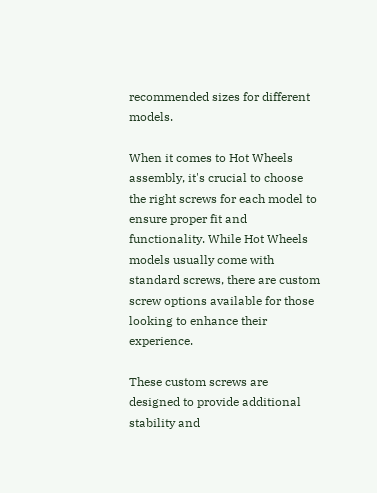recommended sizes for different models.

When it comes to Hot Wheels assembly, it's crucial to choose the right screws for each model to ensure proper fit and functionality. While Hot Wheels models usually come with standard screws, there are custom screw options available for those looking to enhance their experience.

These custom screws are designed to provide additional stability and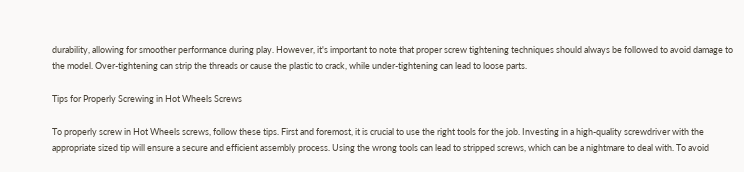durability, allowing for smoother performance during play. However, it's important to note that proper screw tightening techniques should always be followed to avoid damage to the model. Over-tightening can strip the threads or cause the plastic to crack, while under-tightening can lead to loose parts.

Tips for Properly Screwing in Hot Wheels Screws

To properly screw in Hot Wheels screws, follow these tips. First and foremost, it is crucial to use the right tools for the job. Investing in a high-quality screwdriver with the appropriate sized tip will ensure a secure and efficient assembly process. Using the wrong tools can lead to stripped screws, which can be a nightmare to deal with. To avoid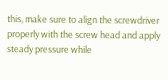this, make sure to align the screwdriver properly with the screw head and apply steady pressure while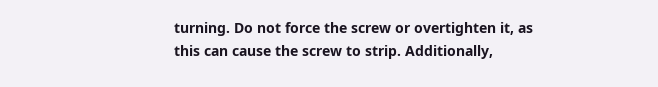turning. Do not force the screw or overtighten it, as this can cause the screw to strip. Additionally,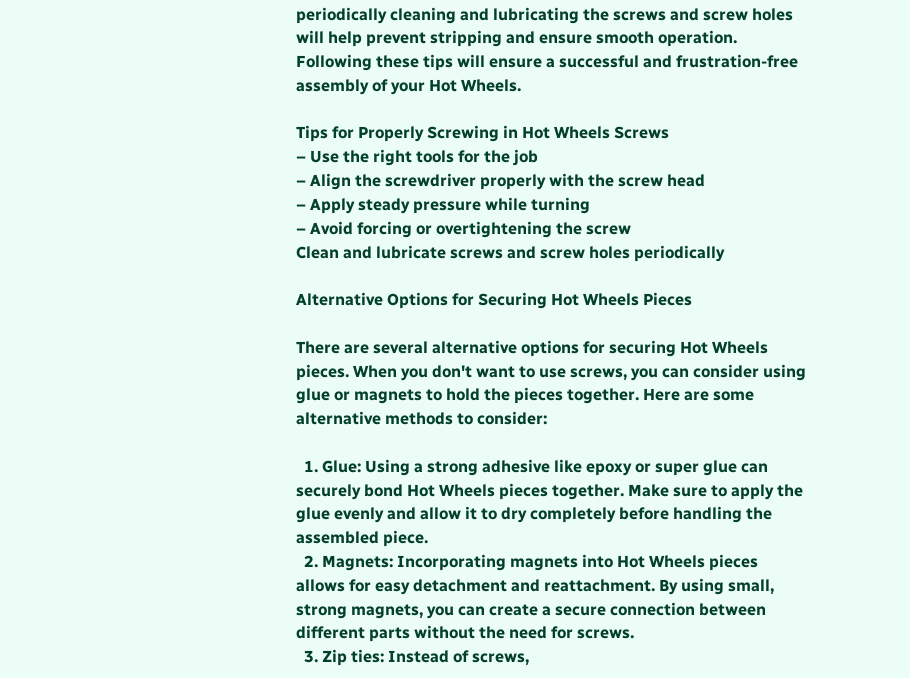periodically cleaning and lubricating the screws and screw holes will help prevent stripping and ensure smooth operation. Following these tips will ensure a successful and frustration-free assembly of your Hot Wheels.

Tips for Properly Screwing in Hot Wheels Screws
– Use the right tools for the job
– Align the screwdriver properly with the screw head
– Apply steady pressure while turning
– Avoid forcing or overtightening the screw
Clean and lubricate screws and screw holes periodically

Alternative Options for Securing Hot Wheels Pieces

There are several alternative options for securing Hot Wheels pieces. When you don't want to use screws, you can consider using glue or magnets to hold the pieces together. Here are some alternative methods to consider:

  1. Glue: Using a strong adhesive like epoxy or super glue can securely bond Hot Wheels pieces together. Make sure to apply the glue evenly and allow it to dry completely before handling the assembled piece.
  2. Magnets: Incorporating magnets into Hot Wheels pieces allows for easy detachment and reattachment. By using small, strong magnets, you can create a secure connection between different parts without the need for screws.
  3. Zip ties: Instead of screws,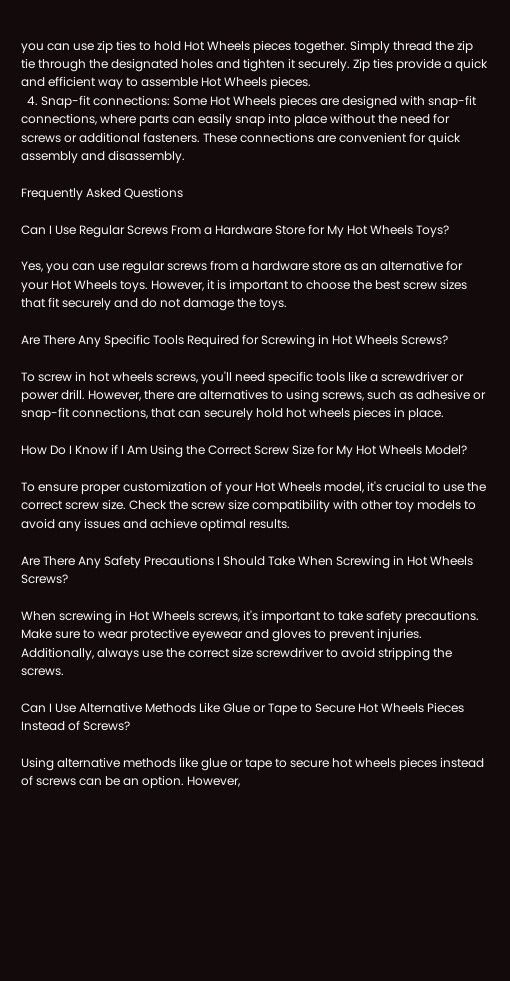you can use zip ties to hold Hot Wheels pieces together. Simply thread the zip tie through the designated holes and tighten it securely. Zip ties provide a quick and efficient way to assemble Hot Wheels pieces.
  4. Snap-fit connections: Some Hot Wheels pieces are designed with snap-fit connections, where parts can easily snap into place without the need for screws or additional fasteners. These connections are convenient for quick assembly and disassembly.

Frequently Asked Questions

Can I Use Regular Screws From a Hardware Store for My Hot Wheels Toys?

Yes, you can use regular screws from a hardware store as an alternative for your Hot Wheels toys. However, it is important to choose the best screw sizes that fit securely and do not damage the toys.

Are There Any Specific Tools Required for Screwing in Hot Wheels Screws?

To screw in hot wheels screws, you'll need specific tools like a screwdriver or power drill. However, there are alternatives to using screws, such as adhesive or snap-fit connections, that can securely hold hot wheels pieces in place.

How Do I Know if I Am Using the Correct Screw Size for My Hot Wheels Model?

To ensure proper customization of your Hot Wheels model, it's crucial to use the correct screw size. Check the screw size compatibility with other toy models to avoid any issues and achieve optimal results.

Are There Any Safety Precautions I Should Take When Screwing in Hot Wheels Screws?

When screwing in Hot Wheels screws, it's important to take safety precautions. Make sure to wear protective eyewear and gloves to prevent injuries. Additionally, always use the correct size screwdriver to avoid stripping the screws.

Can I Use Alternative Methods Like Glue or Tape to Secure Hot Wheels Pieces Instead of Screws?

Using alternative methods like glue or tape to secure hot wheels pieces instead of screws can be an option. However,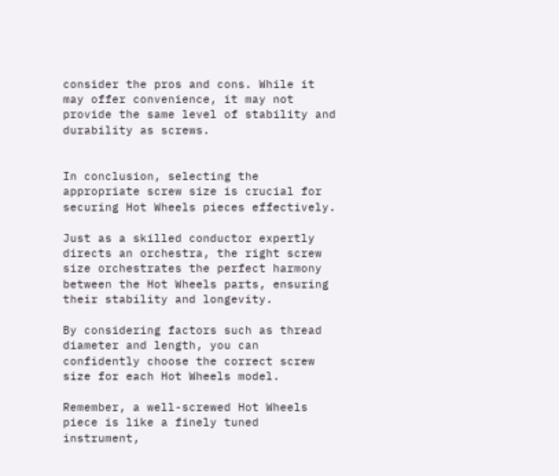consider the pros and cons. While it may offer convenience, it may not provide the same level of stability and durability as screws.


In conclusion, selecting the appropriate screw size is crucial for securing Hot Wheels pieces effectively.

Just as a skilled conductor expertly directs an orchestra, the right screw size orchestrates the perfect harmony between the Hot Wheels parts, ensuring their stability and longevity.

By considering factors such as thread diameter and length, you can confidently choose the correct screw size for each Hot Wheels model.

Remember, a well-screwed Hot Wheels piece is like a finely tuned instrument,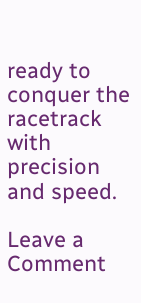ready to conquer the racetrack with precision and speed.

Leave a Comment